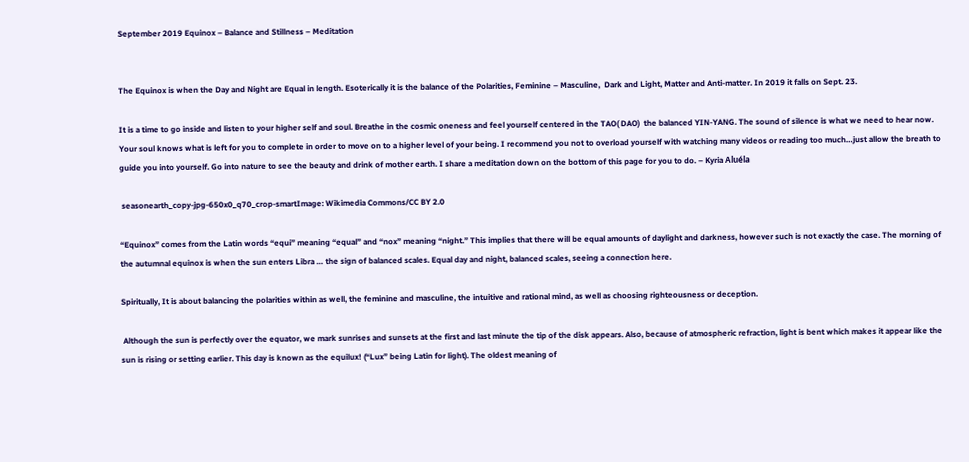September 2019 Equinox – Balance and Stillness – Meditation


The Equinox is when the Day and Night are Equal in length. Esoterically it is the balance of the Polarities, Feminine – Masculine,  Dark and Light, Matter and Anti-matter. In 2019 it falls on Sept. 23.

It is a time to go inside and listen to your higher self and soul. Breathe in the cosmic oneness and feel yourself centered in the TAO( DAO)  the balanced YIN-YANG. The sound of silence is what we need to hear now. Your soul knows what is left for you to complete in order to move on to a higher level of your being. I recommend you not to overload yourself with watching many videos or reading too much…just allow the breath to guide you into yourself. Go into nature to see the beauty and drink of mother earth. I share a meditation down on the bottom of this page for you to do. – Kyria Aluéla

 seasonearth_copy-jpg-650x0_q70_crop-smartImage: Wikimedia Commons/CC BY 2.0

“Equinox” comes from the Latin words “equi” meaning “equal” and “nox” meaning “night.” This implies that there will be equal amounts of daylight and darkness, however such is not exactly the case. The morning of the autumnal equinox is when the sun enters Libra … the sign of balanced scales. Equal day and night, balanced scales, seeing a connection here.

Spiritually, It is about balancing the polarities within as well, the feminine and masculine, the intuitive and rational mind, as well as choosing righteousness or deception.

 Although the sun is perfectly over the equator, we mark sunrises and sunsets at the first and last minute the tip of the disk appears. Also, because of atmospheric refraction, light is bent which makes it appear like the sun is rising or setting earlier. This day is known as the equilux! (“Lux” being Latin for light). The oldest meaning of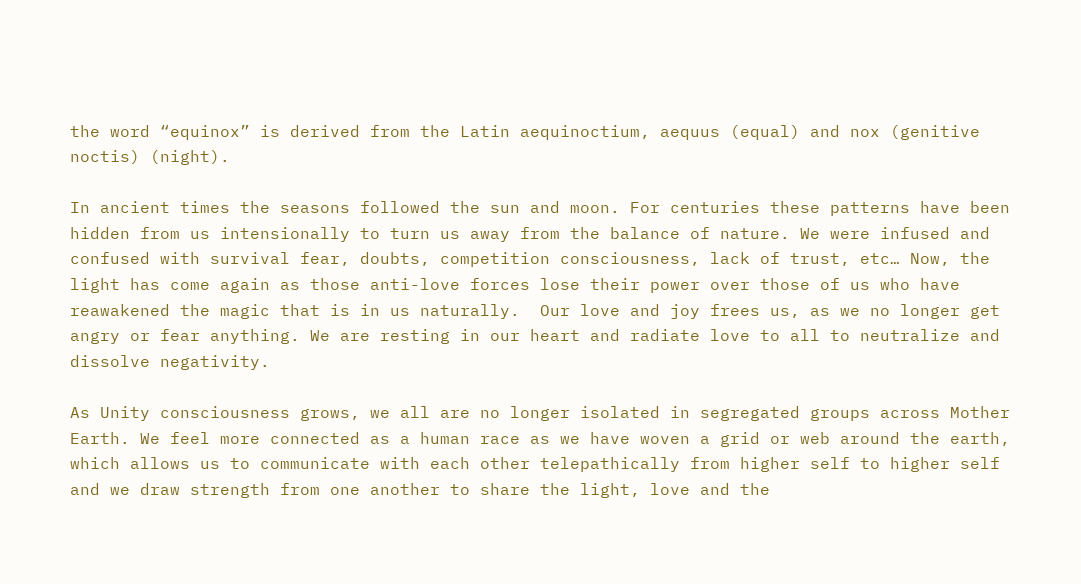the word “equinox” is derived from the Latin aequinoctium, aequus (equal) and nox (genitive noctis) (night).

In ancient times the seasons followed the sun and moon. For centuries these patterns have been hidden from us intensionally to turn us away from the balance of nature. We were infused and confused with survival fear, doubts, competition consciousness, lack of trust, etc… Now, the light has come again as those anti-love forces lose their power over those of us who have reawakened the magic that is in us naturally.  Our love and joy frees us, as we no longer get angry or fear anything. We are resting in our heart and radiate love to all to neutralize and dissolve negativity.

As Unity consciousness grows, we all are no longer isolated in segregated groups across Mother Earth. We feel more connected as a human race as we have woven a grid or web around the earth, which allows us to communicate with each other telepathically from higher self to higher self and we draw strength from one another to share the light, love and the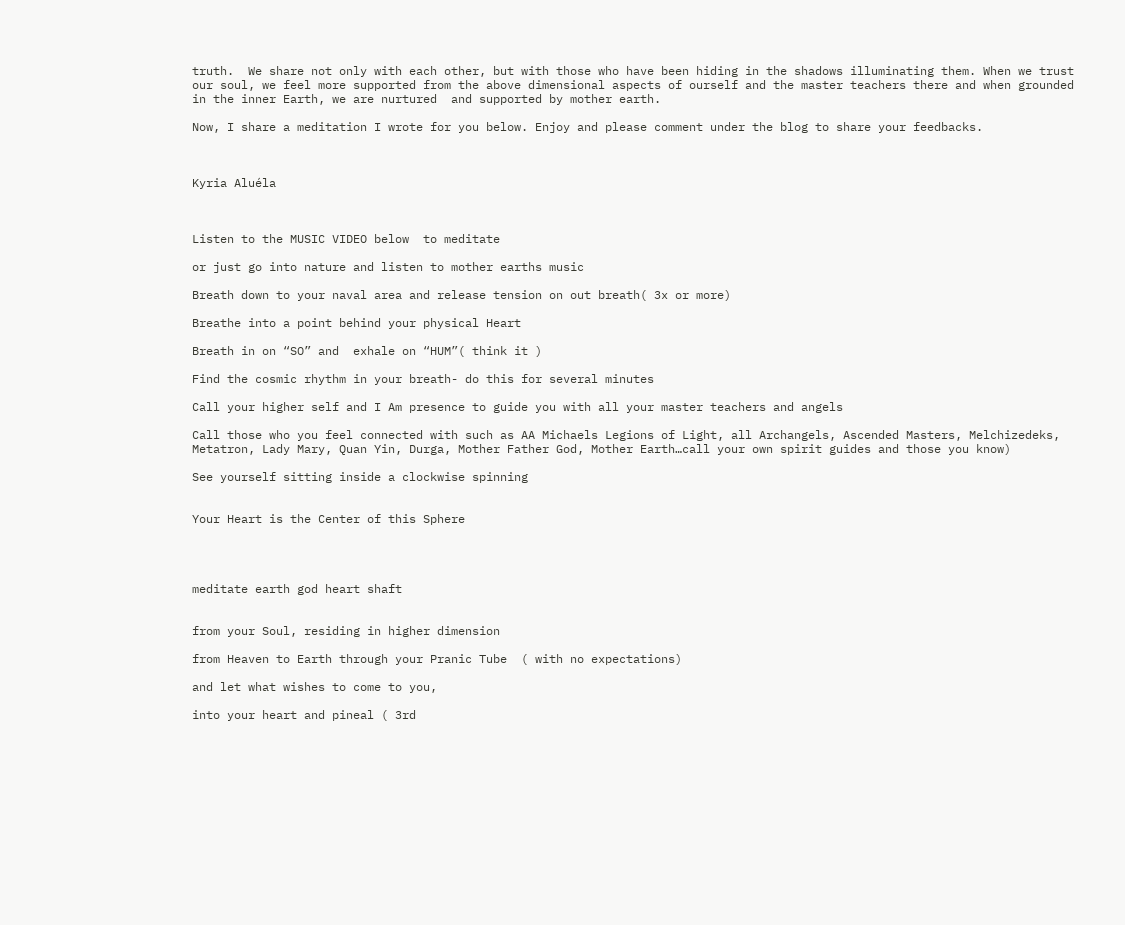truth.  We share not only with each other, but with those who have been hiding in the shadows illuminating them. When we trust our soul, we feel more supported from the above dimensional aspects of ourself and the master teachers there and when grounded  in the inner Earth, we are nurtured  and supported by mother earth.

Now, I share a meditation I wrote for you below. Enjoy and please comment under the blog to share your feedbacks.



Kyria Aluéla



Listen to the MUSIC VIDEO below  to meditate

or just go into nature and listen to mother earths music

Breath down to your naval area and release tension on out breath( 3x or more)

Breathe into a point behind your physical Heart

Breath in on “SO” and  exhale on “HUM”( think it )

Find the cosmic rhythm in your breath- do this for several minutes

Call your higher self and I Am presence to guide you with all your master teachers and angels

Call those who you feel connected with such as AA Michaels Legions of Light, all Archangels, Ascended Masters, Melchizedeks, Metatron, Lady Mary, Quan Yin, Durga, Mother Father God, Mother Earth…call your own spirit guides and those you know)

See yourself sitting inside a clockwise spinning


Your Heart is the Center of this Sphere




meditate earth god heart shaft


from your Soul, residing in higher dimension

from Heaven to Earth through your Pranic Tube  ( with no expectations)

and let what wishes to come to you,

into your heart and pineal ( 3rd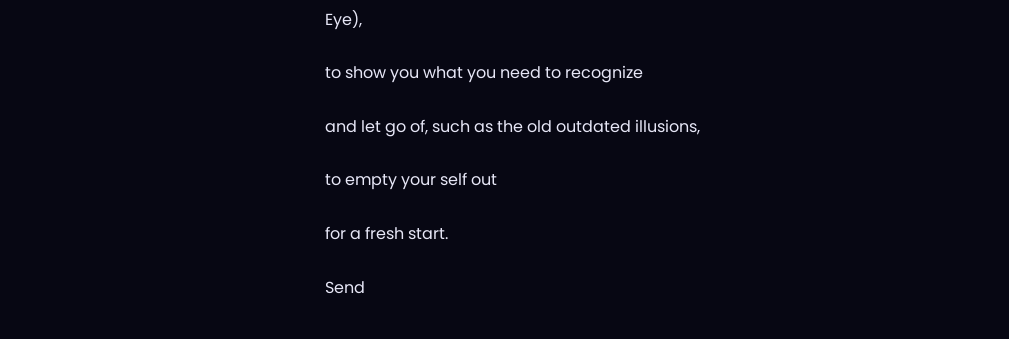Eye),

to show you what you need to recognize

and let go of, such as the old outdated illusions,

to empty your self out

for a fresh start.

Send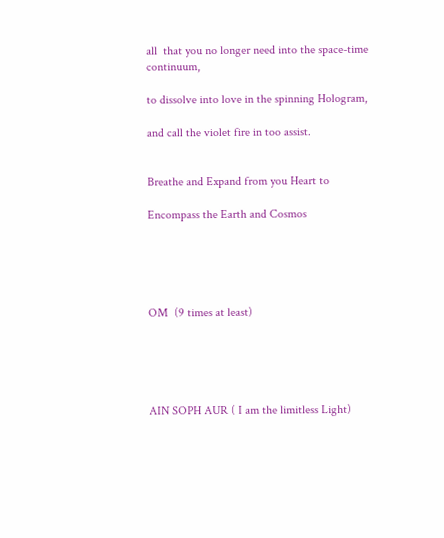all  that you no longer need into the space-time continuum,

to dissolve into love in the spinning Hologram,

and call the violet fire in too assist.


Breathe and Expand from you Heart to

Encompass the Earth and Cosmos





OM  (9 times at least)





AIN SOPH AUR ( I am the limitless Light)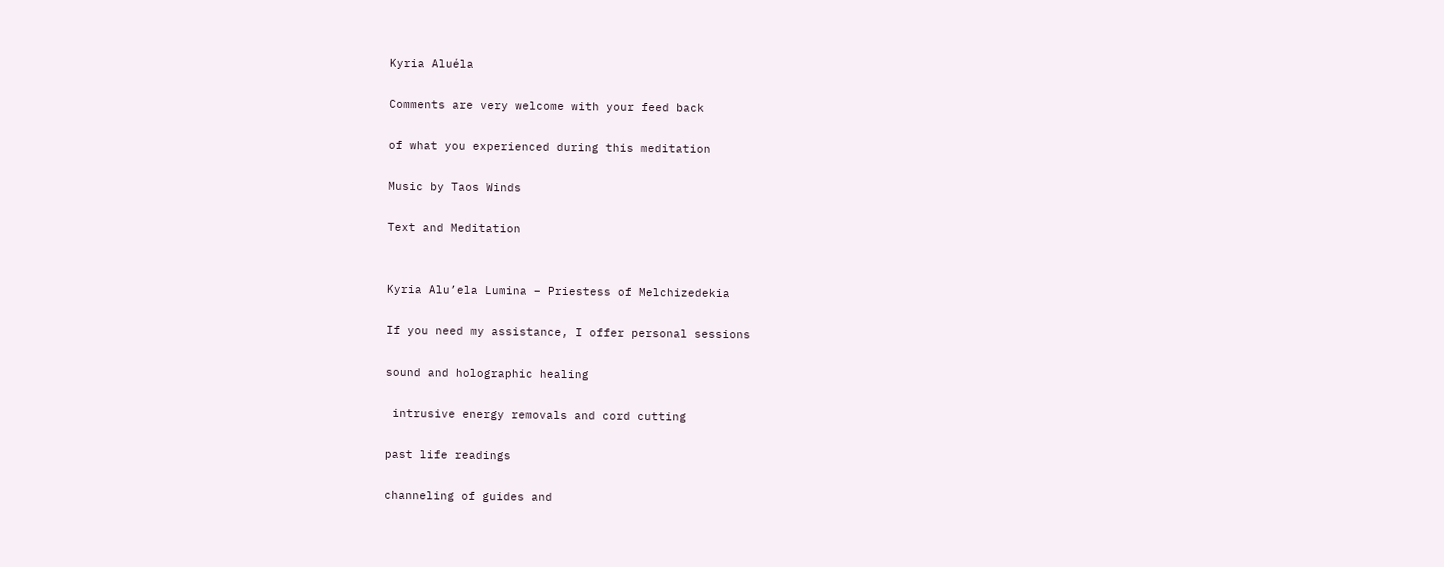Kyria Aluéla

Comments are very welcome with your feed back

of what you experienced during this meditation

Music by Taos Winds

Text and Meditation


Kyria Alu’ela Lumina – Priestess of Melchizedekia

If you need my assistance, I offer personal sessions

sound and holographic healing

 intrusive energy removals and cord cutting

past life readings

channeling of guides and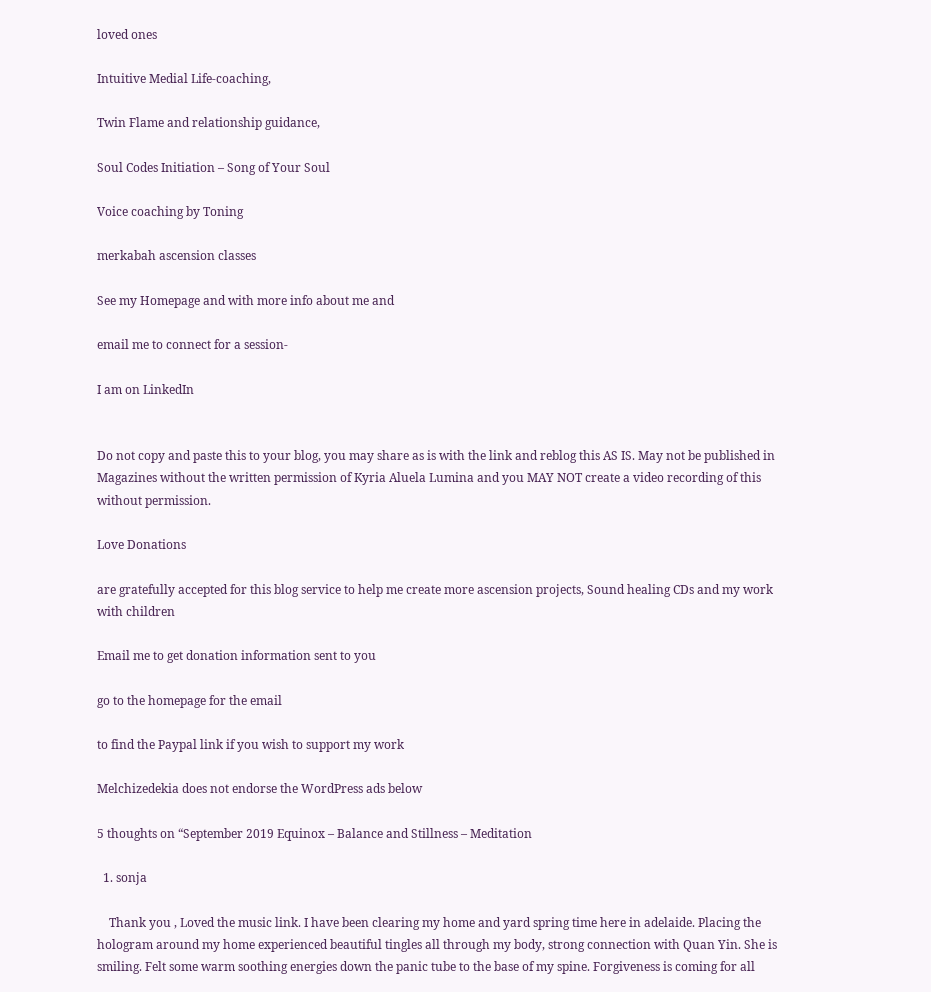loved ones

Intuitive Medial Life-coaching,

Twin Flame and relationship guidance,

Soul Codes Initiation – Song of Your Soul

Voice coaching by Toning

merkabah ascension classes

See my Homepage and with more info about me and

email me to connect for a session-

I am on LinkedIn


Do not copy and paste this to your blog, you may share as is with the link and reblog this AS IS. May not be published in Magazines without the written permission of Kyria Aluela Lumina and you MAY NOT create a video recording of this without permission.

Love Donations

are gratefully accepted for this blog service to help me create more ascension projects, Sound healing CDs and my work with children

Email me to get donation information sent to you

go to the homepage for the email

to find the Paypal link if you wish to support my work

Melchizedekia does not endorse the WordPress ads below

5 thoughts on “September 2019 Equinox – Balance and Stillness – Meditation

  1. sonja

    Thank you , Loved the music link. I have been clearing my home and yard spring time here in adelaide. Placing the hologram around my home experienced beautiful tingles all through my body, strong connection with Quan Yin. She is smiling. Felt some warm soothing energies down the panic tube to the base of my spine. Forgiveness is coming for all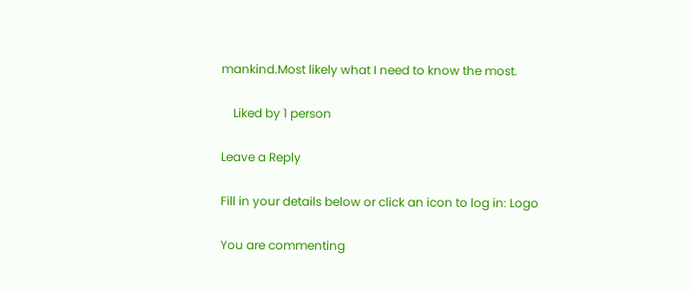mankind.Most likely what I need to know the most.

    Liked by 1 person

Leave a Reply

Fill in your details below or click an icon to log in: Logo

You are commenting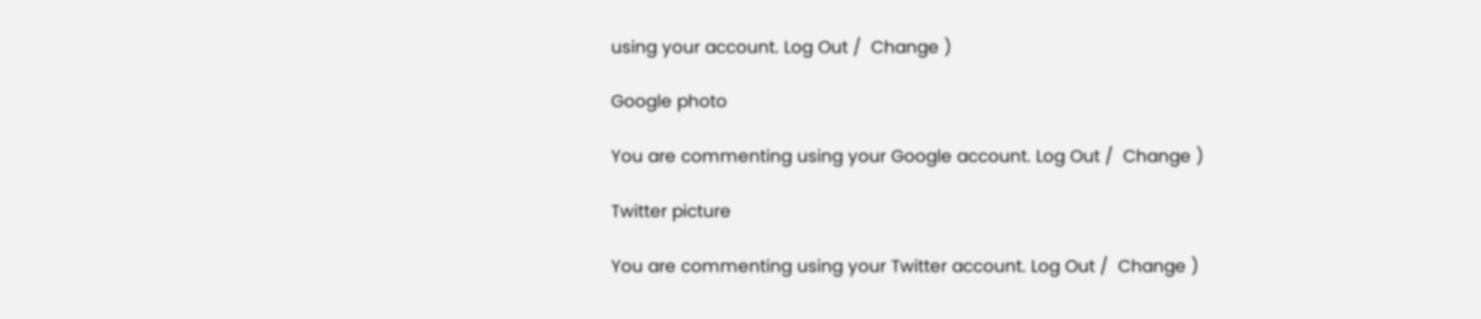using your account. Log Out /  Change )

Google photo

You are commenting using your Google account. Log Out /  Change )

Twitter picture

You are commenting using your Twitter account. Log Out /  Change )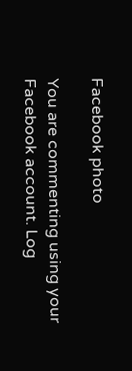Facebook photo

You are commenting using your Facebook account. Log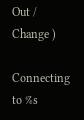Out /  Change )

Connecting to %s